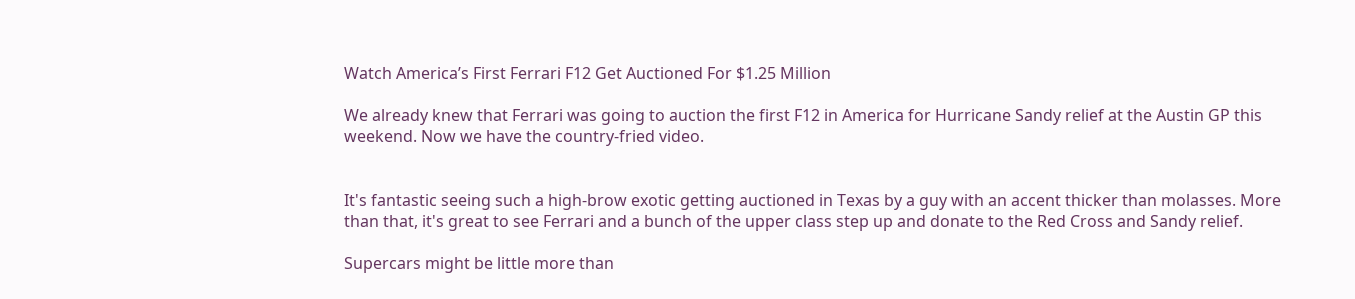Watch America’s First Ferrari F12 Get Auctioned For $1.25 Million

We already knew that Ferrari was going to auction the first F12 in America for Hurricane Sandy relief at the Austin GP this weekend. Now we have the country-fried video.


It's fantastic seeing such a high-brow exotic getting auctioned in Texas by a guy with an accent thicker than molasses. More than that, it's great to see Ferrari and a bunch of the upper class step up and donate to the Red Cross and Sandy relief.

Supercars might be little more than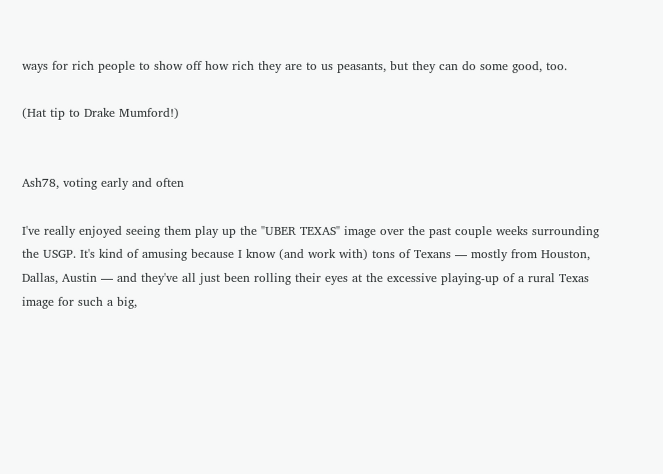ways for rich people to show off how rich they are to us peasants, but they can do some good, too.

(Hat tip to Drake Mumford!)


Ash78, voting early and often

I've really enjoyed seeing them play up the "UBER TEXAS" image over the past couple weeks surrounding the USGP. It's kind of amusing because I know (and work with) tons of Texans — mostly from Houston, Dallas, Austin — and they've all just been rolling their eyes at the excessive playing-up of a rural Texas image for such a big,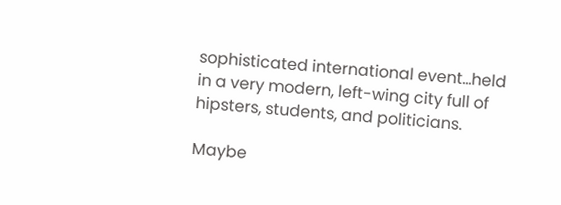sophisticated international event...held in a very modern, left-wing city full of hipsters, students, and politicians.

Maybe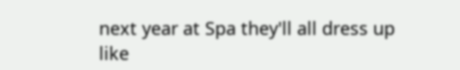next year at Spa they'll all dress up like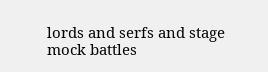lords and serfs and stage mock battles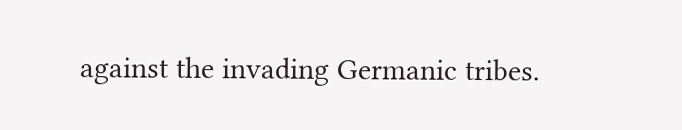against the invading Germanic tribes.